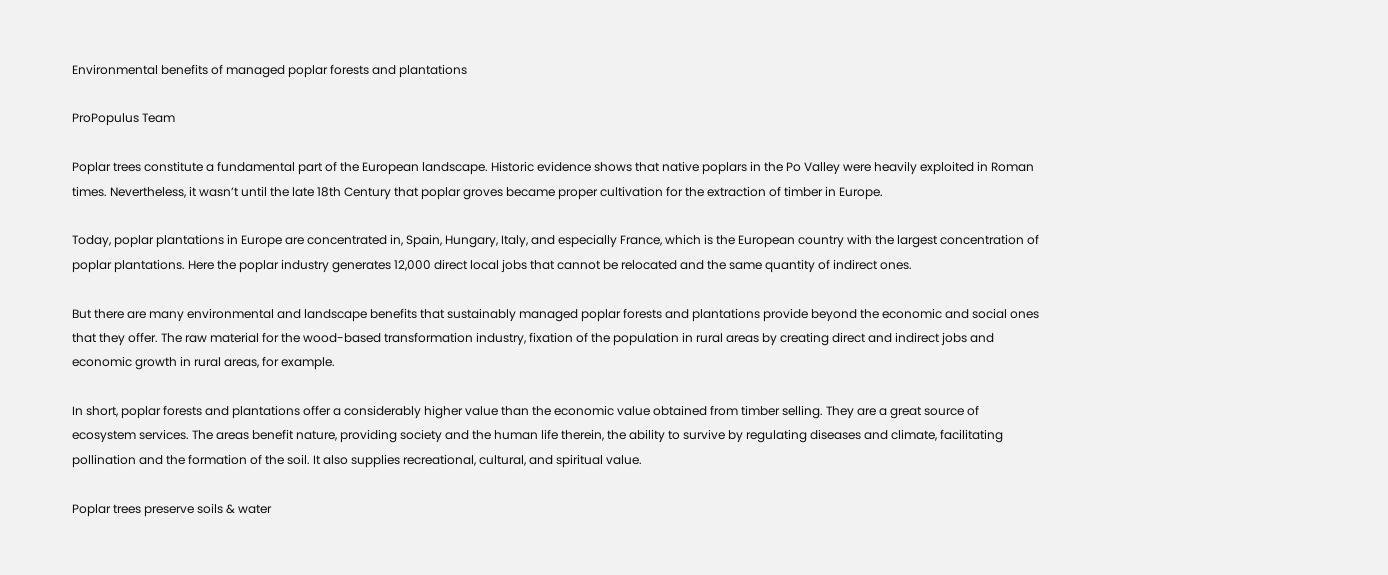Environmental benefits of managed poplar forests and plantations

ProPopulus Team

Poplar trees constitute a fundamental part of the European landscape. Historic evidence shows that native poplars in the Po Valley were heavily exploited in Roman times. Nevertheless, it wasn’t until the late 18th Century that poplar groves became proper cultivation for the extraction of timber in Europe.

Today, poplar plantations in Europe are concentrated in, Spain, Hungary, Italy, and especially France, which is the European country with the largest concentration of poplar plantations. Here the poplar industry generates 12,000 direct local jobs that cannot be relocated and the same quantity of indirect ones.

But there are many environmental and landscape benefits that sustainably managed poplar forests and plantations provide beyond the economic and social ones that they offer. The raw material for the wood-based transformation industry, fixation of the population in rural areas by creating direct and indirect jobs and economic growth in rural areas, for example.

In short, poplar forests and plantations offer a considerably higher value than the economic value obtained from timber selling. They are a great source of ecosystem services. The areas benefit nature, providing society and the human life therein, the ability to survive by regulating diseases and climate, facilitating pollination and the formation of the soil. It also supplies recreational, cultural, and spiritual value.

Poplar trees preserve soils & water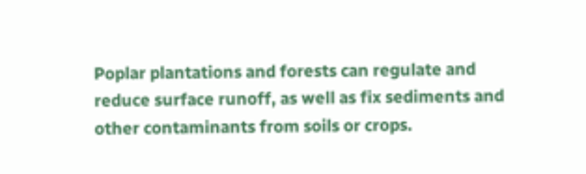Poplar plantations and forests can regulate and reduce surface runoff, as well as fix sediments and other contaminants from soils or crops.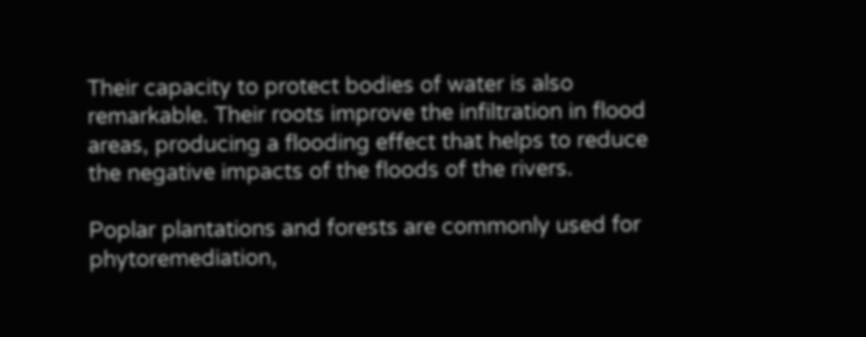Their capacity to protect bodies of water is also remarkable. Their roots improve the infiltration in flood areas, producing a flooding effect that helps to reduce the negative impacts of the floods of the rivers.

Poplar plantations and forests are commonly used for phytoremediation,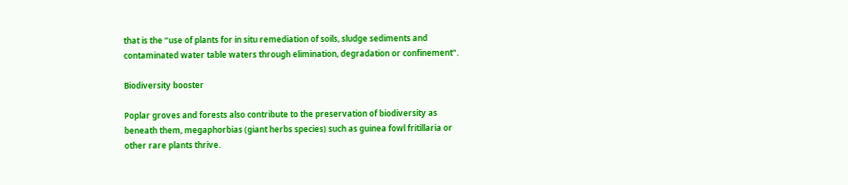that is the “use of plants for in situ remediation of soils, sludge sediments and contaminated water table waters through elimination, degradation or confinement”.

Biodiversity booster

Poplar groves and forests also contribute to the preservation of biodiversity as beneath them, megaphorbias (giant herbs species) such as guinea fowl fritillaria or other rare plants thrive.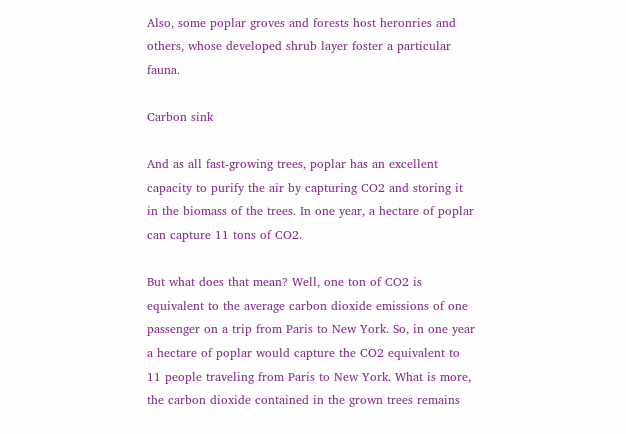Also, some poplar groves and forests host heronries and others, whose developed shrub layer foster a particular fauna.

Carbon sink

And as all fast-growing trees, poplar has an excellent capacity to purify the air by capturing CO2 and storing it in the biomass of the trees. In one year, a hectare of poplar can capture 11 tons of CO2.

But what does that mean? Well, one ton of CO2 is equivalent to the average carbon dioxide emissions of one passenger on a trip from Paris to New York. So, in one year a hectare of poplar would capture the CO2 equivalent to 11 people traveling from Paris to New York. What is more, the carbon dioxide contained in the grown trees remains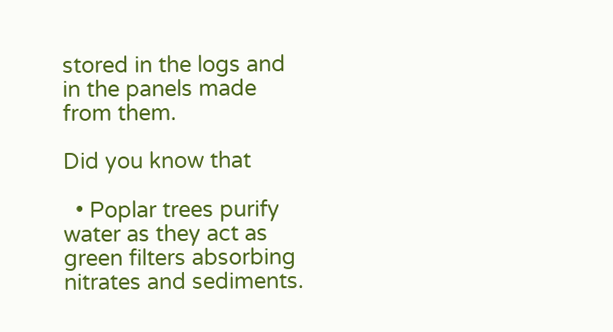stored in the logs and in the panels made from them.

Did you know that

  • Poplar trees purify water as they act as green filters absorbing nitrates and sediments.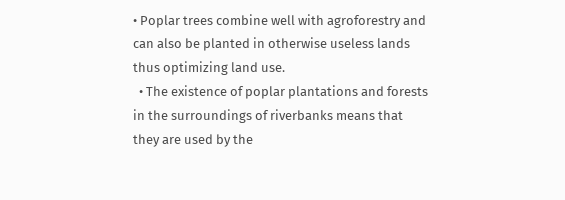• Poplar trees combine well with agroforestry and can also be planted in otherwise useless lands thus optimizing land use.
  • The existence of poplar plantations and forests in the surroundings of riverbanks means that they are used by the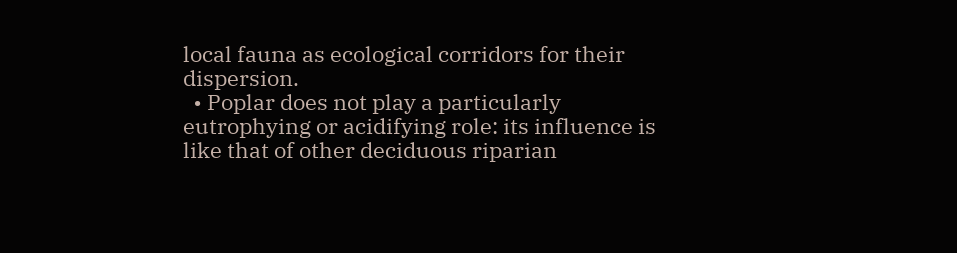local fauna as ecological corridors for their dispersion.
  • Poplar does not play a particularly eutrophying or acidifying role: its influence is like that of other deciduous riparian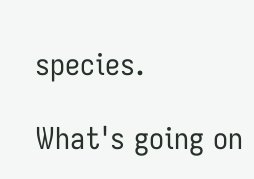species.

What's going on